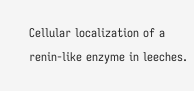Cellular localization of a renin-like enzyme in leeches.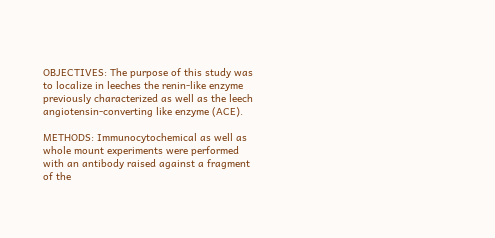OBJECTIVES: The purpose of this study was to localize in leeches the renin-like enzyme previously characterized as well as the leech angiotensin-converting like enzyme (ACE).

METHODS: Immunocytochemical as well as whole mount experiments were performed with an antibody raised against a fragment of the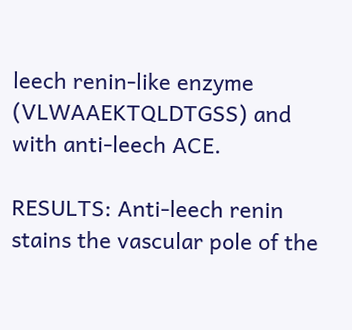leech renin-like enzyme (VLWAAEKTQLDTGSS) and with anti-leech ACE.

RESULTS: Anti-leech renin stains the vascular pole of the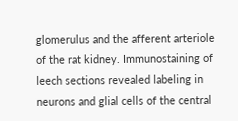glomerulus and the afferent arteriole of the rat kidney. Immunostaining of leech sections revealed labeling in neurons and glial cells of the central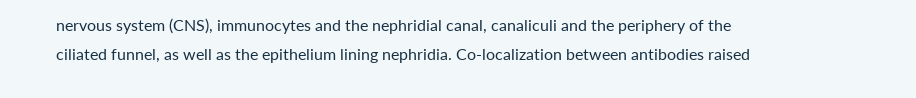nervous system (CNS), immunocytes and the nephridial canal, canaliculi and the periphery of the ciliated funnel, as well as the epithelium lining nephridia. Co-localization between antibodies raised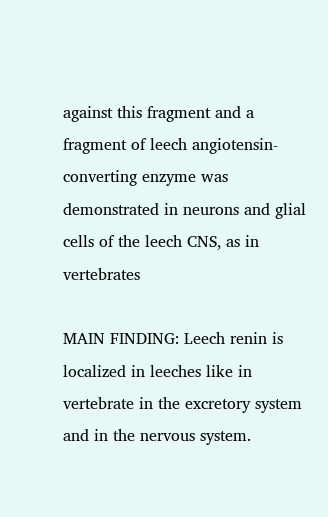against this fragment and a fragment of leech angiotensin-converting enzyme was demonstrated in neurons and glial cells of the leech CNS, as in vertebrates

MAIN FINDING: Leech renin is localized in leeches like in vertebrate in the excretory system and in the nervous system.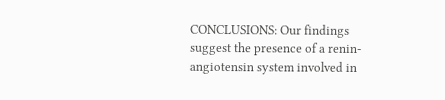CONCLUSIONS: Our findings suggest the presence of a renin-angiotensin system involved in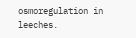osmoregulation in leeches.